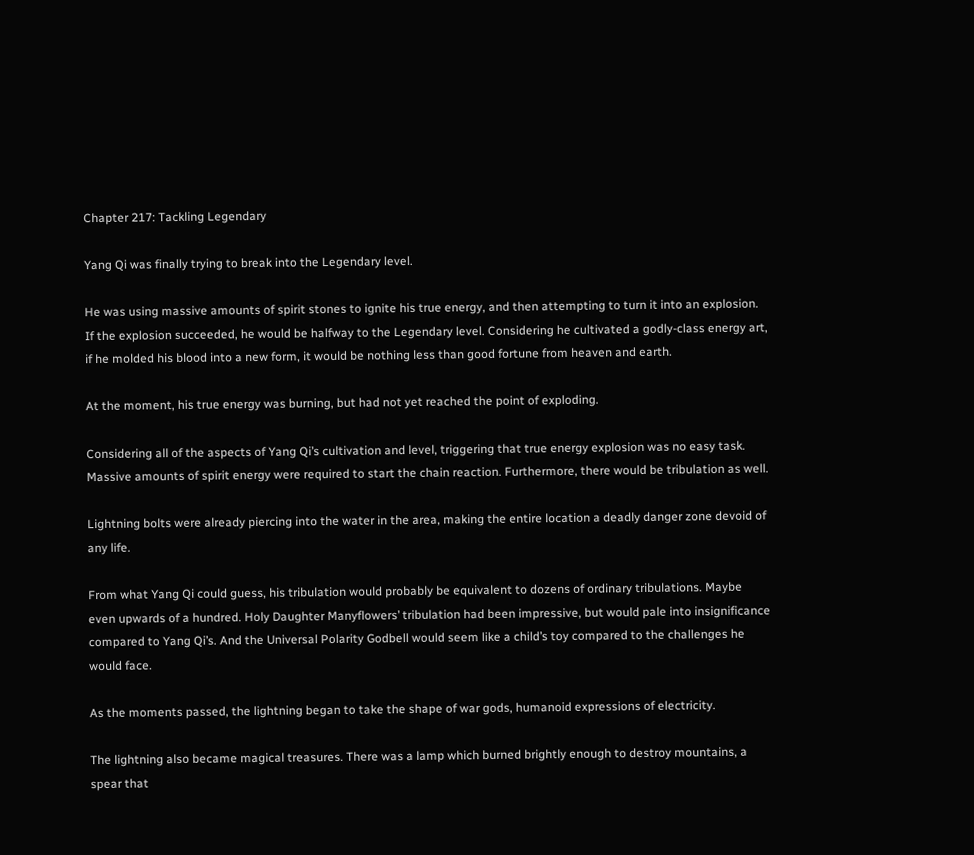Chapter 217: Tackling Legendary

Yang Qi was finally trying to break into the Legendary level.

He was using massive amounts of spirit stones to ignite his true energy, and then attempting to turn it into an explosion. If the explosion succeeded, he would be halfway to the Legendary level. Considering he cultivated a godly-class energy art, if he molded his blood into a new form, it would be nothing less than good fortune from heaven and earth.

At the moment, his true energy was burning, but had not yet reached the point of exploding.

Considering all of the aspects of Yang Qi’s cultivation and level, triggering that true energy explosion was no easy task. Massive amounts of spirit energy were required to start the chain reaction. Furthermore, there would be tribulation as well.

Lightning bolts were already piercing into the water in the area, making the entire location a deadly danger zone devoid of any life.

From what Yang Qi could guess, his tribulation would probably be equivalent to dozens of ordinary tribulations. Maybe even upwards of a hundred. Holy Daughter Manyflowers’ tribulation had been impressive, but would pale into insignificance compared to Yang Qi’s. And the Universal Polarity Godbell would seem like a child’s toy compared to the challenges he would face.

As the moments passed, the lightning began to take the shape of war gods, humanoid expressions of electricity.

The lightning also became magical treasures. There was a lamp which burned brightly enough to destroy mountains, a spear that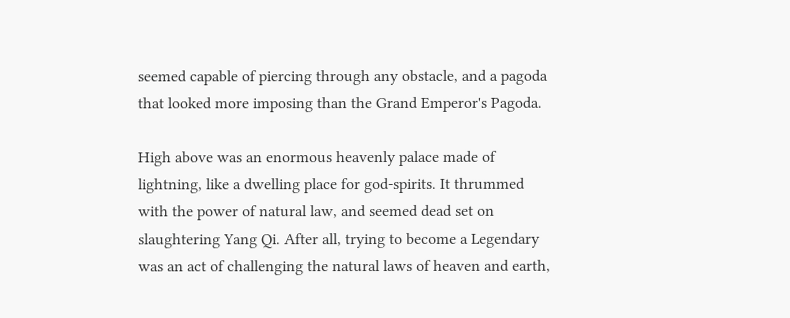seemed capable of piercing through any obstacle, and a pagoda that looked more imposing than the Grand Emperor's Pagoda.

High above was an enormous heavenly palace made of lightning, like a dwelling place for god-spirits. It thrummed with the power of natural law, and seemed dead set on slaughtering Yang Qi. After all, trying to become a Legendary was an act of challenging the natural laws of heaven and earth,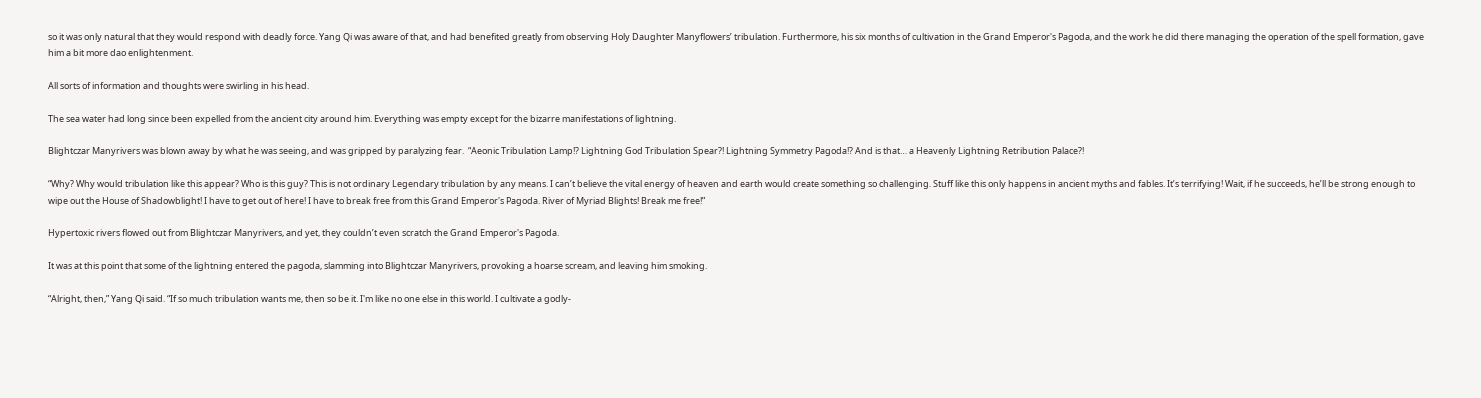so it was only natural that they would respond with deadly force. Yang Qi was aware of that, and had benefited greatly from observing Holy Daughter Manyflowers’ tribulation. Furthermore, his six months of cultivation in the Grand Emperor's Pagoda, and the work he did there managing the operation of the spell formation, gave him a bit more dao enlightenment.

All sorts of information and thoughts were swirling in his head.

The sea water had long since been expelled from the ancient city around him. Everything was empty except for the bizarre manifestations of lightning.

Blightczar Manyrivers was blown away by what he was seeing, and was gripped by paralyzing fear.  “Aeonic Tribulation Lamp!? Lightning God Tribulation Spear?! Lightning Symmetry Pagoda!? And is that… a Heavenly Lightning Retribution Palace?!

“Why? Why would tribulation like this appear? Who is this guy? This is not ordinary Legendary tribulation by any means. I can’t believe the vital energy of heaven and earth would create something so challenging. Stuff like this only happens in ancient myths and fables. It’s terrifying! Wait, if he succeeds, he’ll be strong enough to wipe out the House of Shadowblight! I have to get out of here! I have to break free from this Grand Emperor's Pagoda. River of Myriad Blights! Break me free!”

Hypertoxic rivers flowed out from Blightczar Manyrivers, and yet, they couldn’t even scratch the Grand Emperor's Pagoda.

It was at this point that some of the lightning entered the pagoda, slamming into Blightczar Manyrivers, provoking a hoarse scream, and leaving him smoking.

“Alright, then,” Yang Qi said. “If so much tribulation wants me, then so be it. I'm like no one else in this world. I cultivate a godly-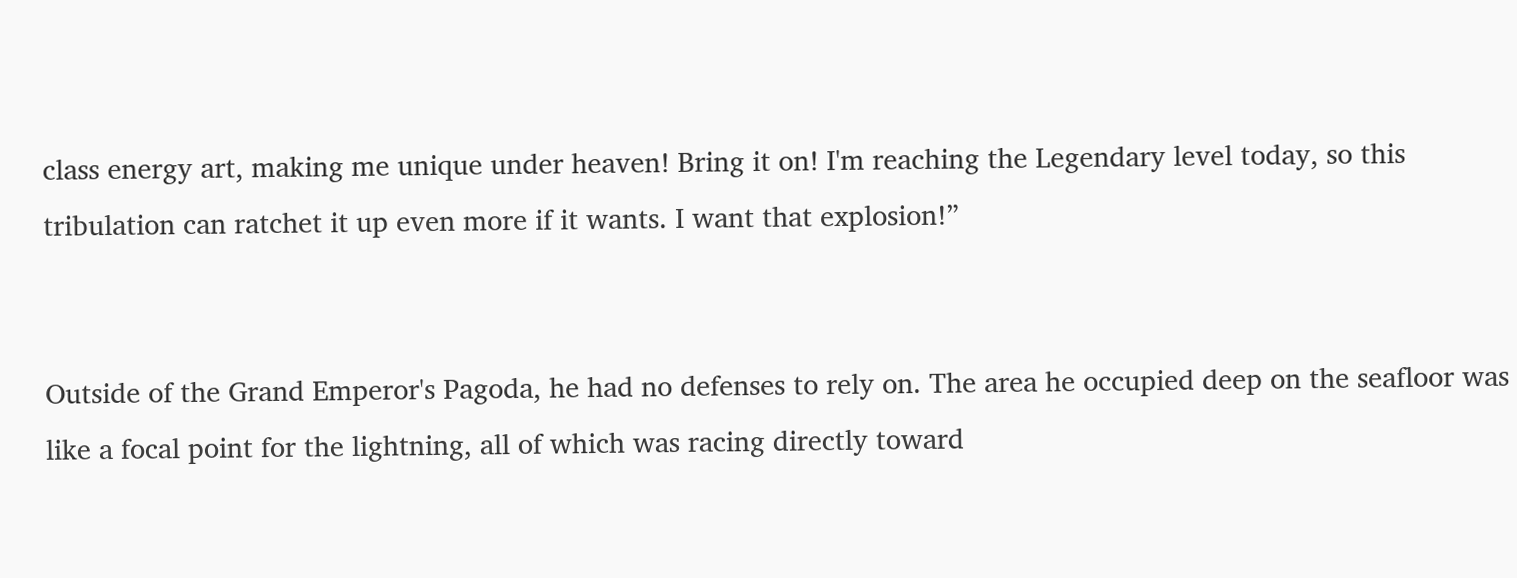class energy art, making me unique under heaven! Bring it on! I'm reaching the Legendary level today, so this tribulation can ratchet it up even more if it wants. I want that explosion!”


Outside of the Grand Emperor's Pagoda, he had no defenses to rely on. The area he occupied deep on the seafloor was like a focal point for the lightning, all of which was racing directly toward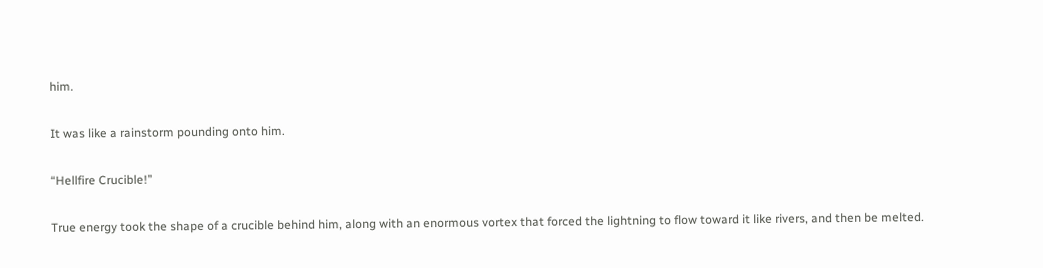him.

It was like a rainstorm pounding onto him.

“Hellfire Crucible!”

True energy took the shape of a crucible behind him, along with an enormous vortex that forced the lightning to flow toward it like rivers, and then be melted.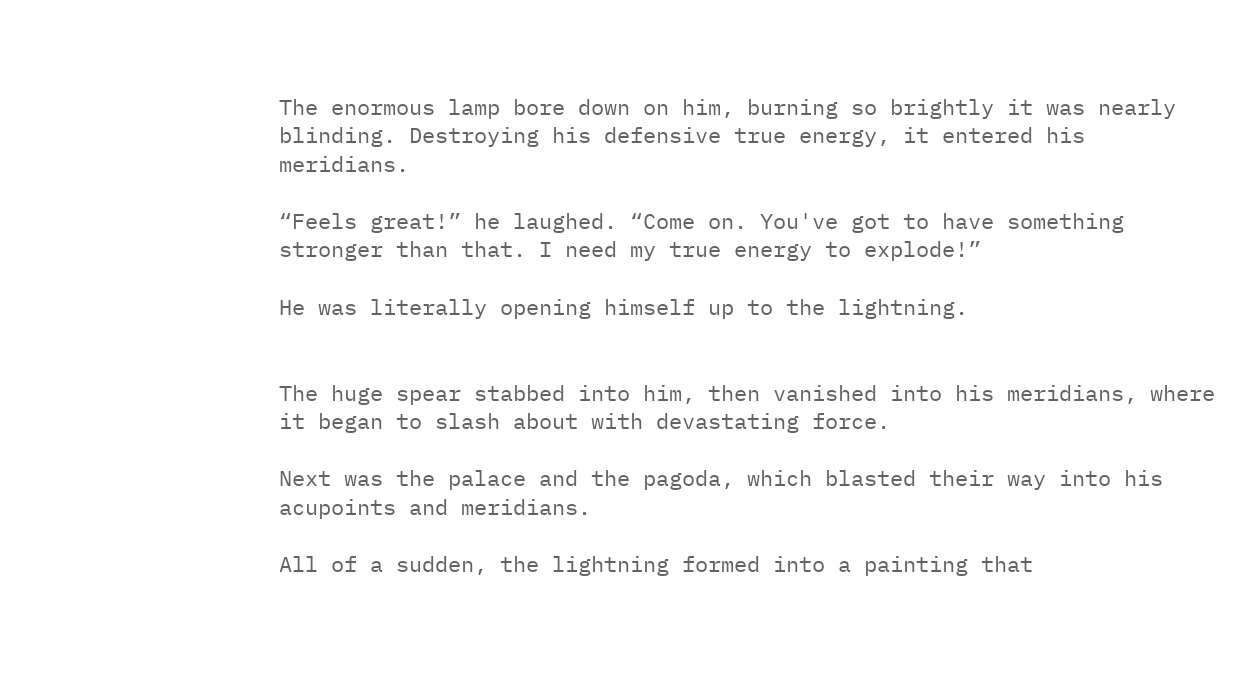The enormous lamp bore down on him, burning so brightly it was nearly blinding. Destroying his defensive true energy, it entered his meridians.

“Feels great!” he laughed. “Come on. You've got to have something stronger than that. I need my true energy to explode!”

He was literally opening himself up to the lightning.


The huge spear stabbed into him, then vanished into his meridians, where it began to slash about with devastating force.

Next was the palace and the pagoda, which blasted their way into his acupoints and meridians.

All of a sudden, the lightning formed into a painting that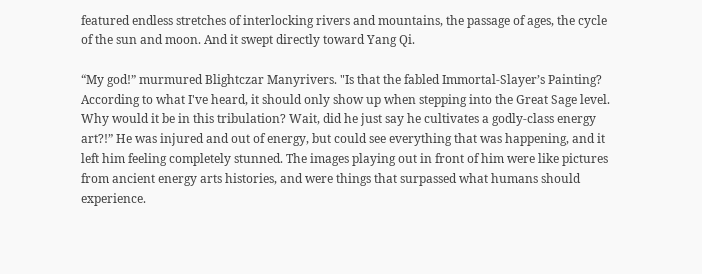featured endless stretches of interlocking rivers and mountains, the passage of ages, the cycle of the sun and moon. And it swept directly toward Yang Qi.

“My god!” murmured Blightczar Manyrivers. "Is that the fabled Immortal-Slayer’s Painting? According to what I've heard, it should only show up when stepping into the Great Sage level. Why would it be in this tribulation? Wait, did he just say he cultivates a godly-class energy art?!” He was injured and out of energy, but could see everything that was happening, and it left him feeling completely stunned. The images playing out in front of him were like pictures from ancient energy arts histories, and were things that surpassed what humans should experience.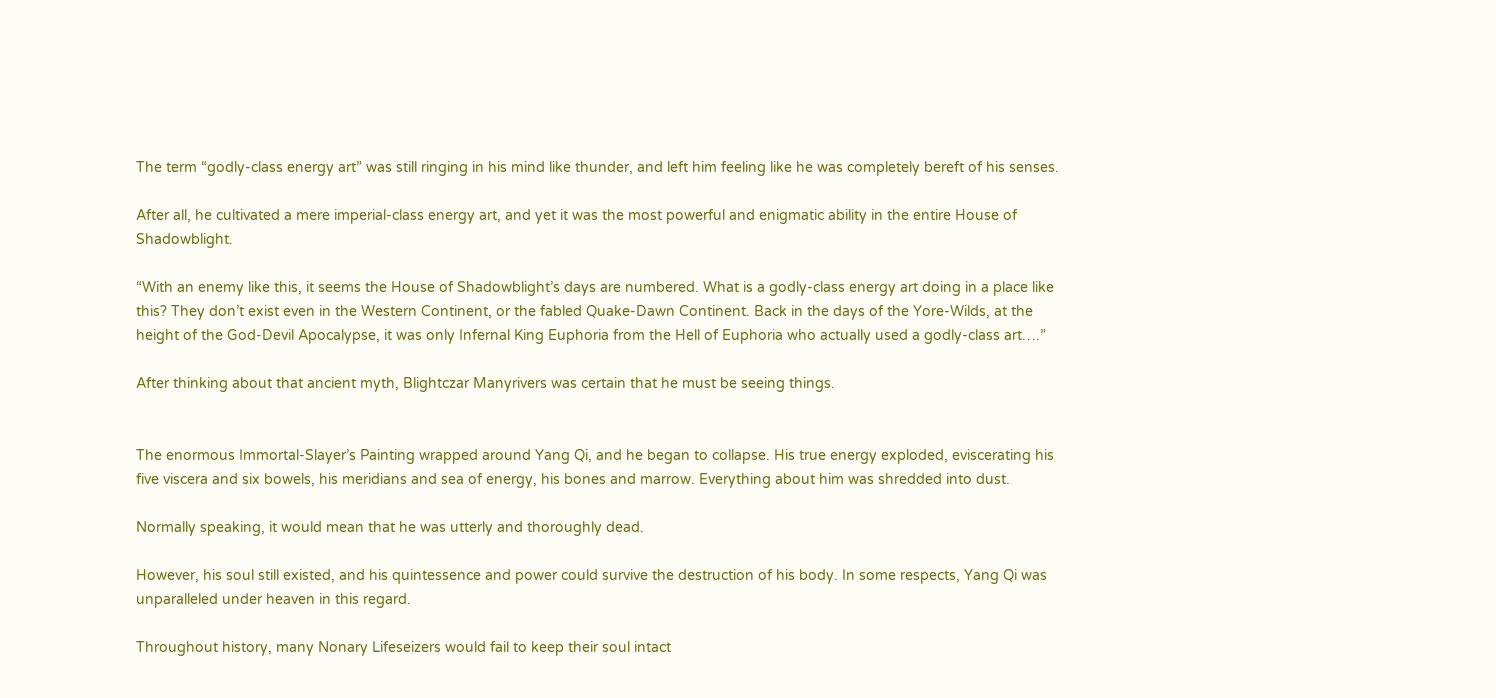The term “godly-class energy art” was still ringing in his mind like thunder, and left him feeling like he was completely bereft of his senses.

After all, he cultivated a mere imperial-class energy art, and yet it was the most powerful and enigmatic ability in the entire House of Shadowblight.

“With an enemy like this, it seems the House of Shadowblight’s days are numbered. What is a godly-class energy art doing in a place like this? They don’t exist even in the Western Continent, or the fabled Quake-Dawn Continent. Back in the days of the Yore-Wilds, at the height of the God-Devil Apocalypse, it was only Infernal King Euphoria from the Hell of Euphoria who actually used a godly-class art….”

After thinking about that ancient myth, Blightczar Manyrivers was certain that he must be seeing things.


The enormous Immortal-Slayer’s Painting wrapped around Yang Qi, and he began to collapse. His true energy exploded, eviscerating his five viscera and six bowels, his meridians and sea of energy, his bones and marrow. Everything about him was shredded into dust.

Normally speaking, it would mean that he was utterly and thoroughly dead.

However, his soul still existed, and his quintessence and power could survive the destruction of his body. In some respects, Yang Qi was unparalleled under heaven in this regard.

Throughout history, many Nonary Lifeseizers would fail to keep their soul intact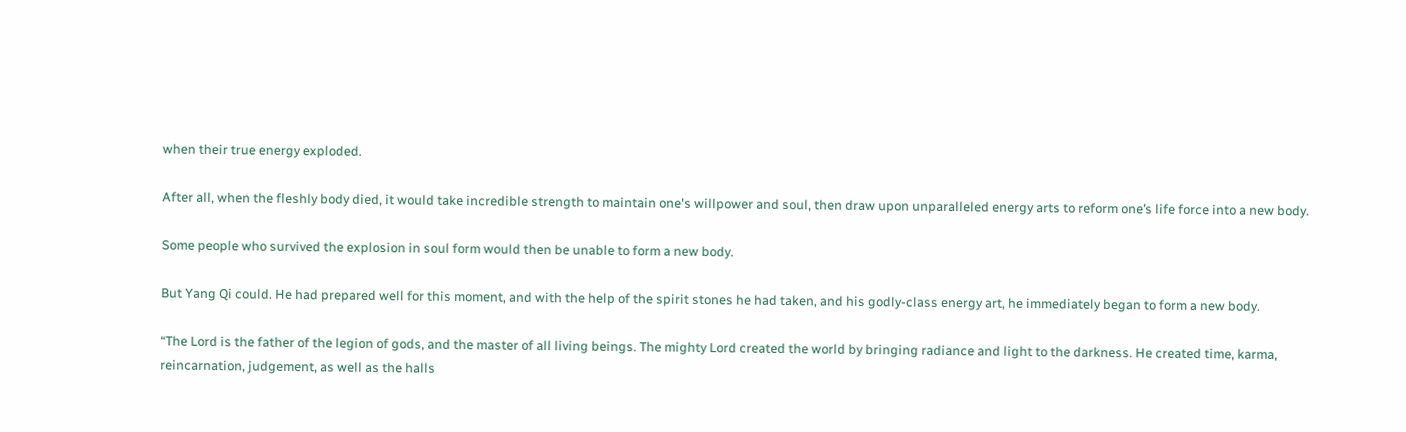when their true energy exploded.

After all, when the fleshly body died, it would take incredible strength to maintain one's willpower and soul, then draw upon unparalleled energy arts to reform one’s life force into a new body.

Some people who survived the explosion in soul form would then be unable to form a new body.

But Yang Qi could. He had prepared well for this moment, and with the help of the spirit stones he had taken, and his godly-class energy art, he immediately began to form a new body.

“The Lord is the father of the legion of gods, and the master of all living beings. The mighty Lord created the world by bringing radiance and light to the darkness. He created time, karma, reincarnation, judgement, as well as the halls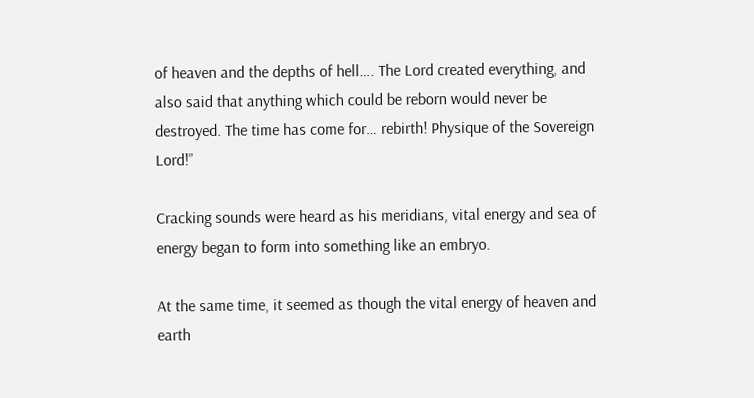of heaven and the depths of hell…. The Lord created everything, and also said that anything which could be reborn would never be destroyed. The time has come for… rebirth! Physique of the Sovereign Lord!”

Cracking sounds were heard as his meridians, vital energy and sea of energy began to form into something like an embryo.

At the same time, it seemed as though the vital energy of heaven and earth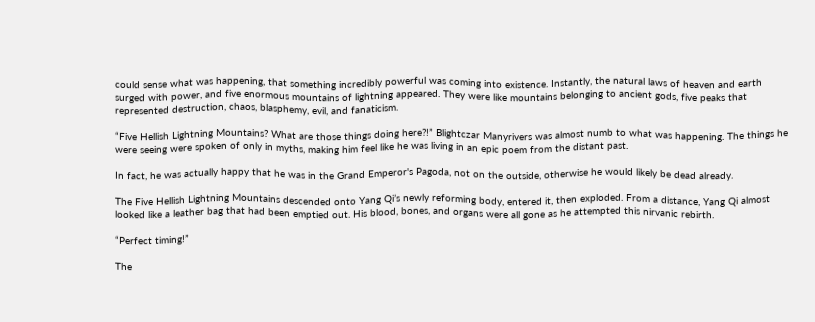could sense what was happening, that something incredibly powerful was coming into existence. Instantly, the natural laws of heaven and earth surged with power, and five enormous mountains of lightning appeared. They were like mountains belonging to ancient gods, five peaks that represented destruction, chaos, blasphemy, evil, and fanaticism.

“Five Hellish Lightning Mountains? What are those things doing here?!” Blightczar Manyrivers was almost numb to what was happening. The things he were seeing were spoken of only in myths, making him feel like he was living in an epic poem from the distant past.

In fact, he was actually happy that he was in the Grand Emperor's Pagoda, not on the outside, otherwise he would likely be dead already.

The Five Hellish Lightning Mountains descended onto Yang Qi’s newly reforming body, entered it, then exploded. From a distance, Yang Qi almost looked like a leather bag that had been emptied out. His blood, bones, and organs were all gone as he attempted this nirvanic rebirth.

“Perfect timing!”

The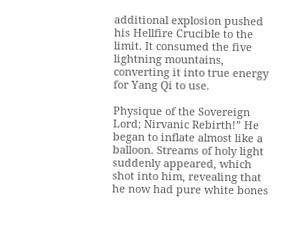additional explosion pushed his Hellfire Crucible to the limit. It consumed the five lightning mountains, converting it into true energy for Yang Qi to use.

Physique of the Sovereign Lord; Nirvanic Rebirth!” He began to inflate almost like a balloon. Streams of holy light suddenly appeared, which shot into him, revealing that he now had pure white bones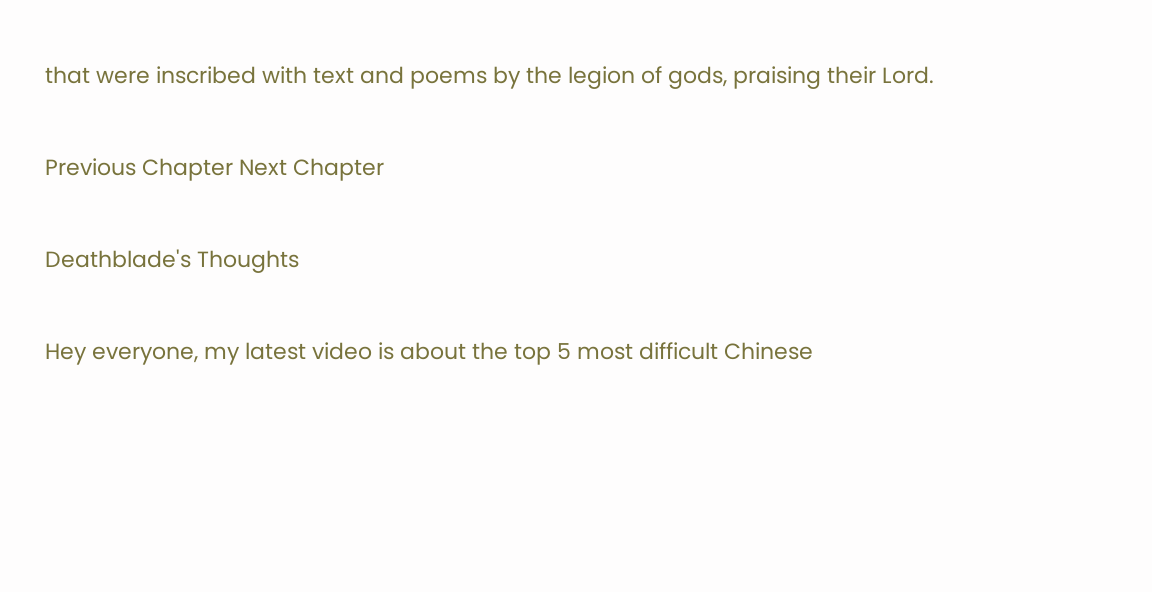that were inscribed with text and poems by the legion of gods, praising their Lord.

Previous Chapter Next Chapter

Deathblade's Thoughts

Hey everyone, my latest video is about the top 5 most difficult Chinese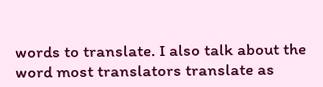words to translate. I also talk about the word most translators translate as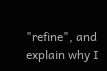"refine", and explain why I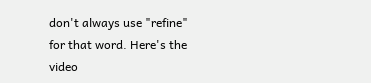don't always use "refine" for that word. Here's the video